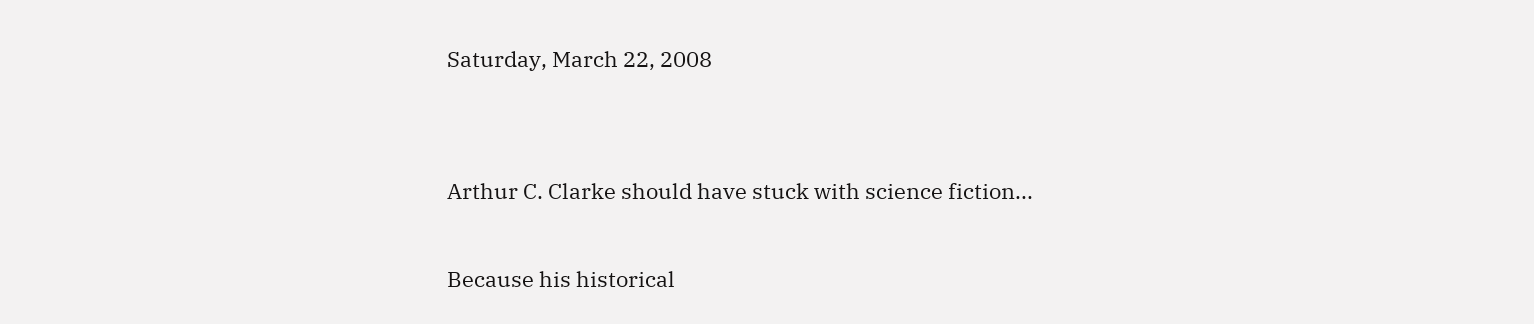Saturday, March 22, 2008


Arthur C. Clarke should have stuck with science fiction...

Because his historical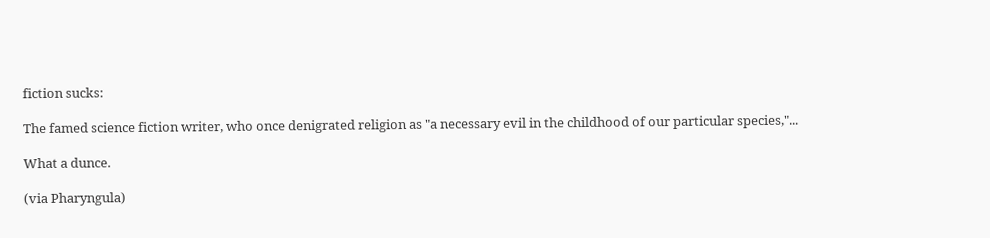fiction sucks:

The famed science fiction writer, who once denigrated religion as "a necessary evil in the childhood of our particular species,"...

What a dunce.

(via Pharyngula)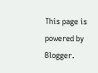This page is powered by Blogger.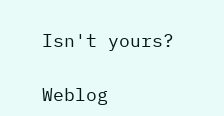Isn't yours?

Weblog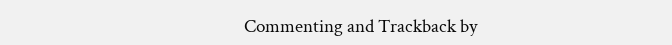Commenting and Trackback by